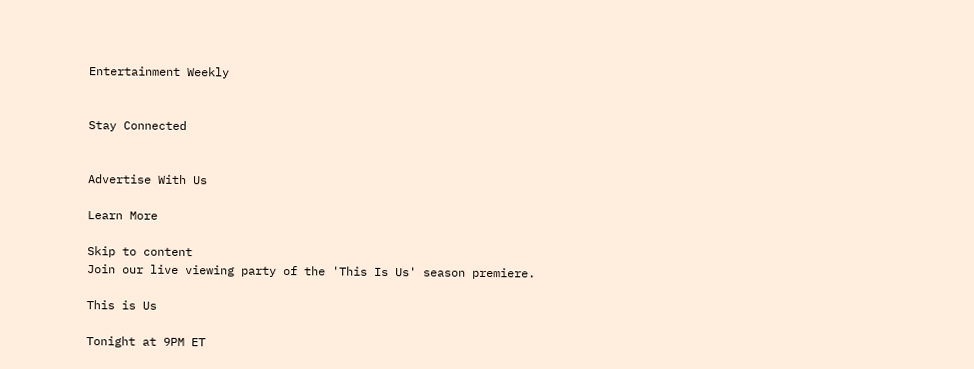Entertainment Weekly


Stay Connected


Advertise With Us

Learn More

Skip to content
Join our live viewing party of the 'This Is Us' season premiere.

This is Us

Tonight at 9PM ET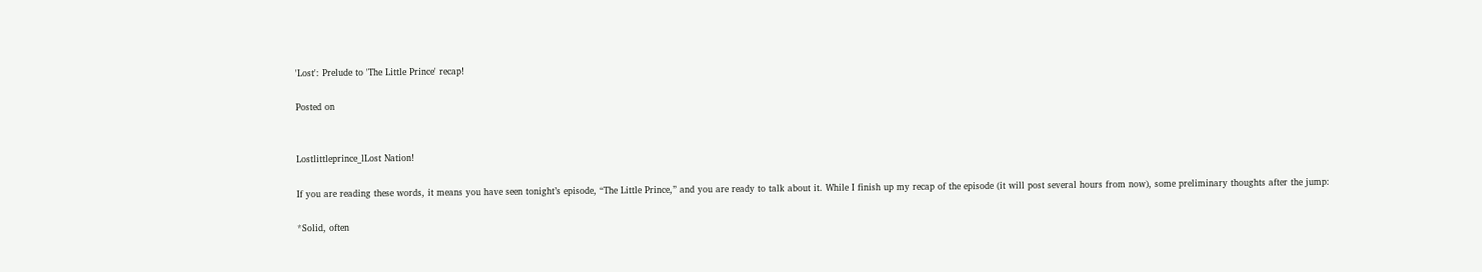'Lost': Prelude to 'The Little Prince' recap!

Posted on


Lostlittleprince_lLost Nation!

If you are reading these words, it means you have seen tonight’s episode, “The Little Prince,” and you are ready to talk about it. While I finish up my recap of the episode (it will post several hours from now), some preliminary thoughts after the jump:

*Solid, often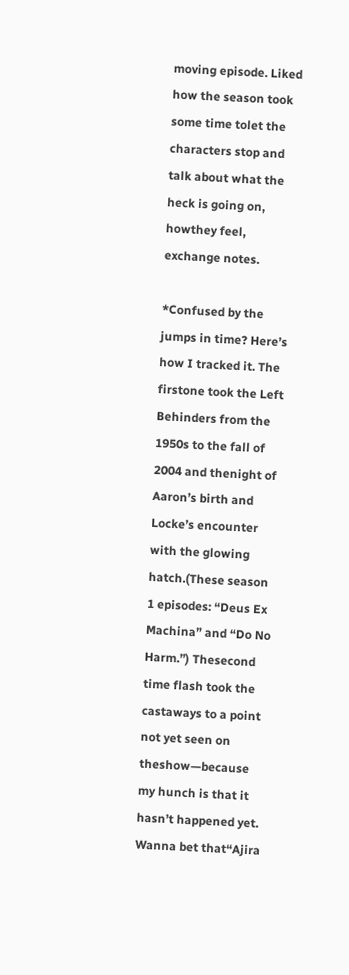moving episode. Liked how the season took some time tolet the characters stop and talk about what the heck is going on, howthey feel, exchange notes.

*Confused by the jumps in time? Here’s how I tracked it. The firstone took the Left Behinders from the 1950s to the fall of 2004 and thenight of Aaron’s birth and Locke’s encounter with the glowing hatch.(These season 1 episodes: “Deus Ex Machina” and “Do No Harm.”) Thesecond time flash took the castaways to a point not yet seen on theshow—because my hunch is that it hasn’t happened yet. Wanna bet that“Ajira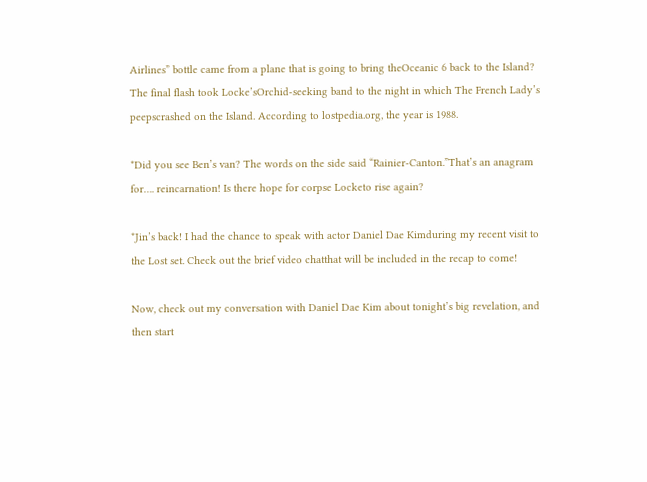Airlines” bottle came from a plane that is going to bring theOceanic 6 back to the Island? The final flash took Locke’sOrchid-seeking band to the night in which The French Lady’s peepscrashed on the Island. According to lostpedia.org, the year is 1988.

*Did you see Ben’s van? The words on the side said “Rainier-Canton.”That’s an anagram for…. reincarnation! Is there hope for corpse Locketo rise again?

*Jin’s back! I had the chance to speak with actor Daniel Dae Kimduring my recent visit to the Lost set. Check out the brief video chatthat will be included in the recap to come!

Now, check out my conversation with Daniel Dae Kim about tonight’s big revelation, and then start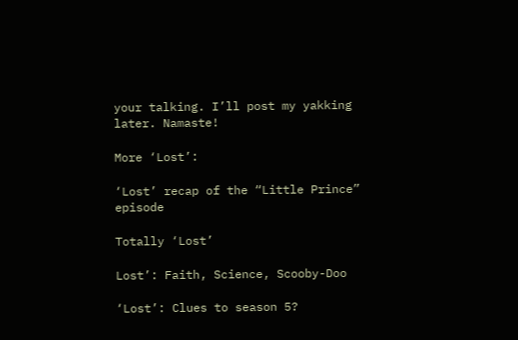your talking. I’ll post my yakking later. Namaste!

More ‘Lost’:

‘Lost’ recap of the “Little Prince” episode

Totally ‘Lost’

Lost’: Faith, Science, Scooby-Doo

‘Lost’: Clues to season 5?